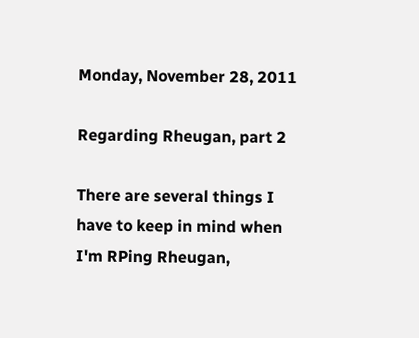Monday, November 28, 2011

Regarding Rheugan, part 2

There are several things I have to keep in mind when I'm RPing Rheugan,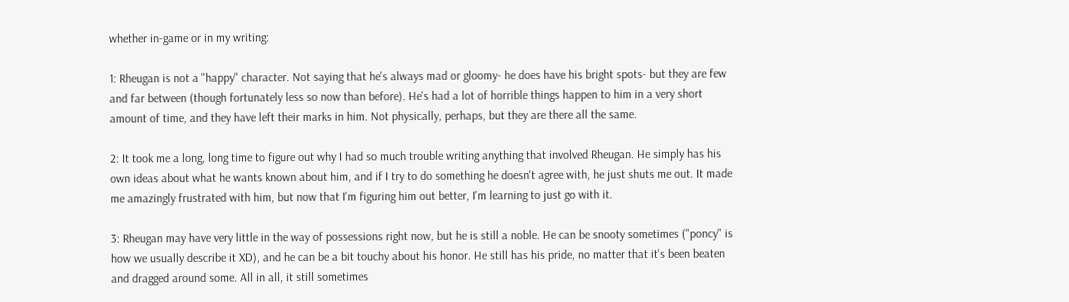whether in-game or in my writing:

1: Rheugan is not a "happy" character. Not saying that he's always mad or gloomy- he does have his bright spots- but they are few and far between (though fortunately less so now than before). He's had a lot of horrible things happen to him in a very short amount of time, and they have left their marks in him. Not physically, perhaps, but they are there all the same.

2: It took me a long, long time to figure out why I had so much trouble writing anything that involved Rheugan. He simply has his own ideas about what he wants known about him, and if I try to do something he doesn't agree with, he just shuts me out. It made me amazingly frustrated with him, but now that I'm figuring him out better, I'm learning to just go with it.

3: Rheugan may have very little in the way of possessions right now, but he is still a noble. He can be snooty sometimes ("poncy" is how we usually describe it XD), and he can be a bit touchy about his honor. He still has his pride, no matter that it's been beaten and dragged around some. All in all, it still sometimes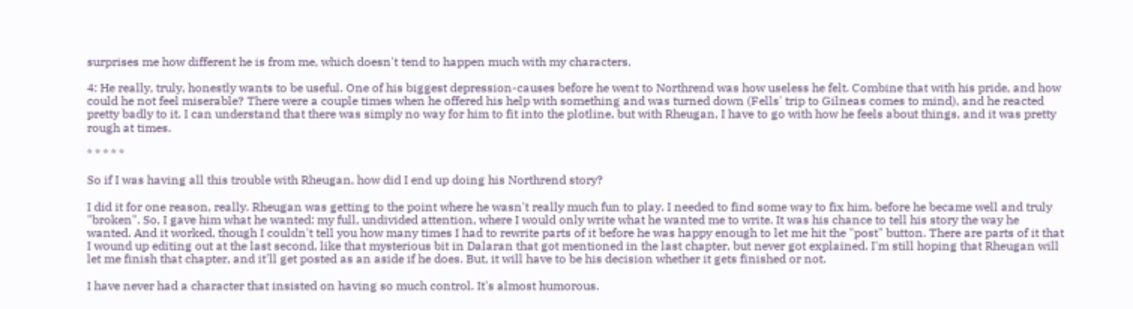surprises me how different he is from me, which doesn't tend to happen much with my characters.

4: He really, truly, honestly wants to be useful. One of his biggest depression-causes before he went to Northrend was how useless he felt. Combine that with his pride, and how could he not feel miserable? There were a couple times when he offered his help with something and was turned down (Fells' trip to Gilneas comes to mind), and he reacted pretty badly to it. I can understand that there was simply no way for him to fit into the plotline, but with Rheugan, I have to go with how he feels about things, and it was pretty rough at times.

* * * * *

So if I was having all this trouble with Rheugan, how did I end up doing his Northrend story?

I did it for one reason, really. Rheugan was getting to the point where he wasn't really much fun to play. I needed to find some way to fix him, before he became well and truly "broken". So, I gave him what he wanted: my full, undivided attention, where I would only write what he wanted me to write. It was his chance to tell his story the way he wanted. And it worked, though I couldn't tell you how many times I had to rewrite parts of it before he was happy enough to let me hit the "post" button. There are parts of it that I wound up editing out at the last second, like that mysterious bit in Dalaran that got mentioned in the last chapter, but never got explained. I'm still hoping that Rheugan will let me finish that chapter, and it'll get posted as an aside if he does. But, it will have to be his decision whether it gets finished or not.

I have never had a character that insisted on having so much control. It's almost humorous.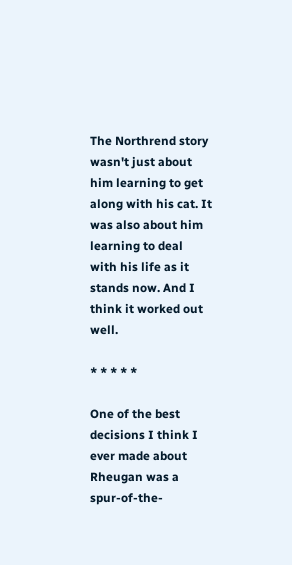The Northrend story wasn't just about him learning to get along with his cat. It was also about him learning to deal with his life as it stands now. And I think it worked out well.

* * * * *

One of the best decisions I think I ever made about Rheugan was a spur-of-the-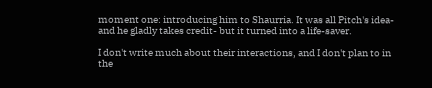moment one: introducing him to Shaurria. It was all Pitch's idea- and he gladly takes credit- but it turned into a life-saver.

I don't write much about their interactions, and I don't plan to in the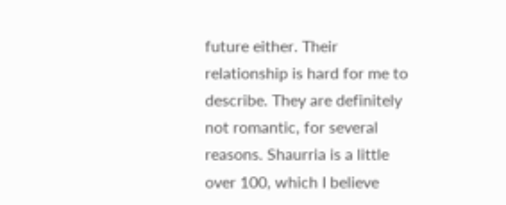future either. Their relationship is hard for me to describe. They are definitely not romantic, for several reasons. Shaurria is a little over 100, which I believe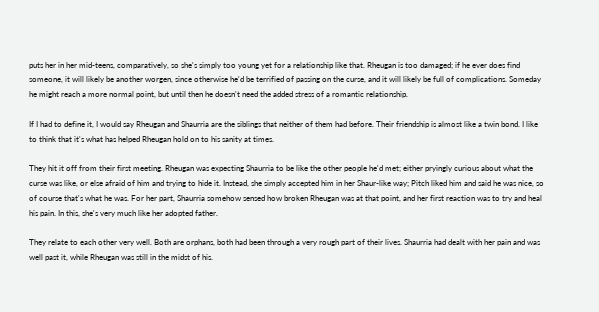puts her in her mid-teens, comparatively, so she's simply too young yet for a relationship like that. Rheugan is too damaged; if he ever does find someone, it will likely be another worgen, since otherwise he'd be terrified of passing on the curse, and it will likely be full of complications. Someday he might reach a more normal point, but until then he doesn't need the added stress of a romantic relationship.

If I had to define it, I would say Rheugan and Shaurria are the siblings that neither of them had before. Their friendship is almost like a twin bond. I like to think that it's what has helped Rheugan hold on to his sanity at times.

They hit it off from their first meeting. Rheugan was expecting Shaurria to be like the other people he'd met; either pryingly curious about what the curse was like, or else afraid of him and trying to hide it. Instead, she simply accepted him in her Shaur-like way; Pitch liked him and said he was nice, so of course that's what he was. For her part, Shaurria somehow sensed how broken Rheugan was at that point, and her first reaction was to try and heal his pain. In this, she's very much like her adopted father.

They relate to each other very well. Both are orphans, both had been through a very rough part of their lives. Shaurria had dealt with her pain and was well past it, while Rheugan was still in the midst of his.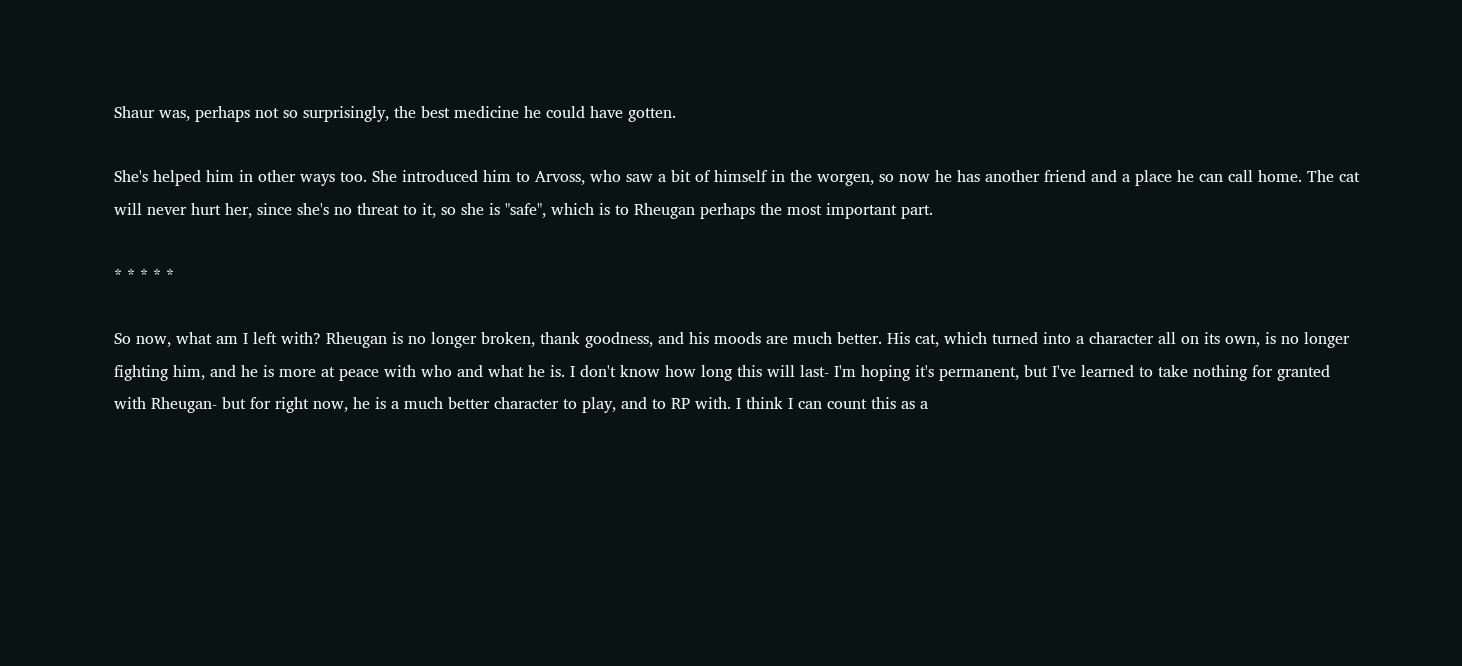Shaur was, perhaps not so surprisingly, the best medicine he could have gotten.

She's helped him in other ways too. She introduced him to Arvoss, who saw a bit of himself in the worgen, so now he has another friend and a place he can call home. The cat will never hurt her, since she's no threat to it, so she is "safe", which is to Rheugan perhaps the most important part.

* * * * *

So now, what am I left with? Rheugan is no longer broken, thank goodness, and his moods are much better. His cat, which turned into a character all on its own, is no longer fighting him, and he is more at peace with who and what he is. I don't know how long this will last- I'm hoping it's permanent, but I've learned to take nothing for granted with Rheugan- but for right now, he is a much better character to play, and to RP with. I think I can count this as a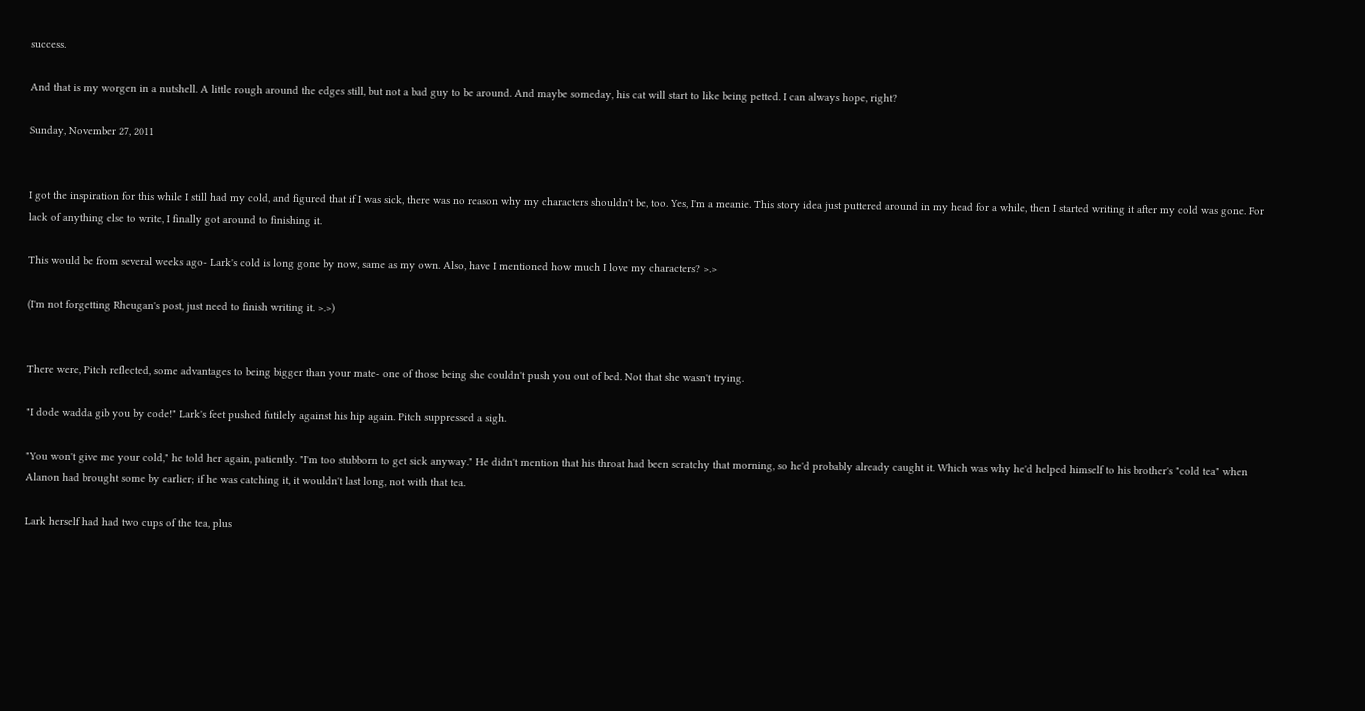success.

And that is my worgen in a nutshell. A little rough around the edges still, but not a bad guy to be around. And maybe someday, his cat will start to like being petted. I can always hope, right?

Sunday, November 27, 2011


I got the inspiration for this while I still had my cold, and figured that if I was sick, there was no reason why my characters shouldn't be, too. Yes, I'm a meanie. This story idea just puttered around in my head for a while, then I started writing it after my cold was gone. For lack of anything else to write, I finally got around to finishing it.

This would be from several weeks ago- Lark's cold is long gone by now, same as my own. Also, have I mentioned how much I love my characters? >.>

(I'm not forgetting Rheugan's post, just need to finish writing it. >.>)


There were, Pitch reflected, some advantages to being bigger than your mate- one of those being she couldn't push you out of bed. Not that she wasn't trying.

"I dode wadda gib you by code!" Lark's feet pushed futilely against his hip again. Pitch suppressed a sigh.

"You won't give me your cold," he told her again, patiently. "I'm too stubborn to get sick anyway." He didn't mention that his throat had been scratchy that morning, so he'd probably already caught it. Which was why he'd helped himself to his brother's "cold tea" when Alanon had brought some by earlier; if he was catching it, it wouldn't last long, not with that tea.

Lark herself had had two cups of the tea, plus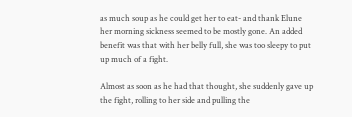as much soup as he could get her to eat- and thank Elune her morning sickness seemed to be mostly gone. An added benefit was that with her belly full, she was too sleepy to put up much of a fight.

Almost as soon as he had that thought, she suddenly gave up the fight, rolling to her side and pulling the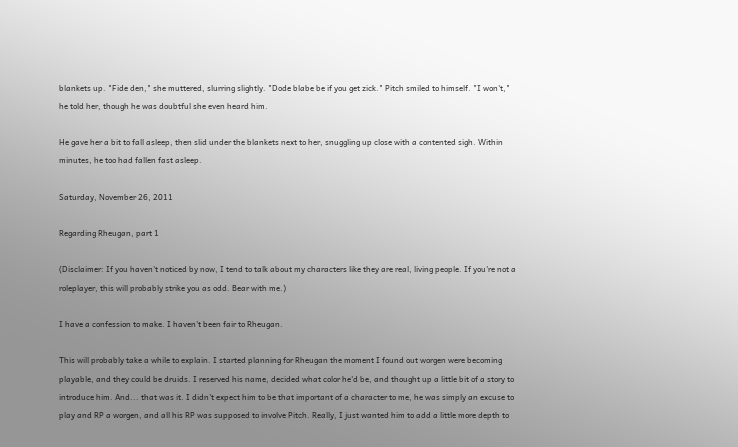blankets up. "Fide den," she muttered, slurring slightly. "Dode blabe be if you get zick." Pitch smiled to himself. "I won't," he told her, though he was doubtful she even heard him.

He gave her a bit to fall asleep, then slid under the blankets next to her, snuggling up close with a contented sigh. Within minutes, he too had fallen fast asleep.

Saturday, November 26, 2011

Regarding Rheugan, part 1

(Disclaimer: If you haven't noticed by now, I tend to talk about my characters like they are real, living people. If you're not a roleplayer, this will probably strike you as odd. Bear with me.)

I have a confession to make. I haven't been fair to Rheugan.

This will probably take a while to explain. I started planning for Rheugan the moment I found out worgen were becoming playable, and they could be druids. I reserved his name, decided what color he'd be, and thought up a little bit of a story to introduce him. And... that was it. I didn't expect him to be that important of a character to me, he was simply an excuse to play and RP a worgen, and all his RP was supposed to involve Pitch. Really, I just wanted him to add a little more depth to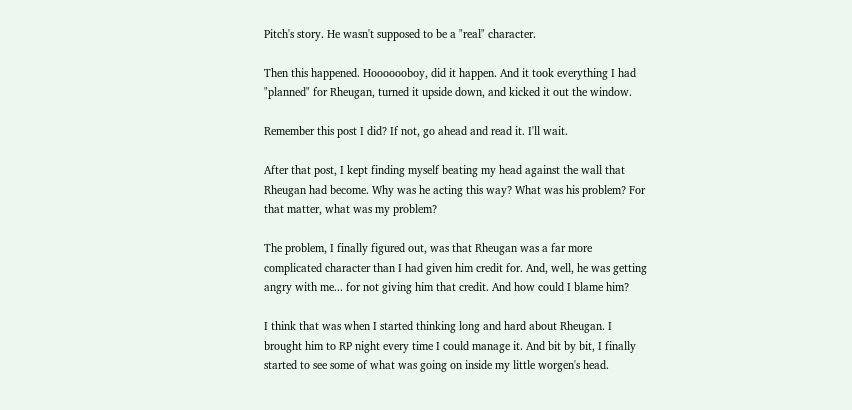Pitch's story. He wasn't supposed to be a "real" character.

Then this happened. Hooooooboy, did it happen. And it took everything I had "planned" for Rheugan, turned it upside down, and kicked it out the window.

Remember this post I did? If not, go ahead and read it. I'll wait.

After that post, I kept finding myself beating my head against the wall that Rheugan had become. Why was he acting this way? What was his problem? For that matter, what was my problem?

The problem, I finally figured out, was that Rheugan was a far more complicated character than I had given him credit for. And, well, he was getting angry with me... for not giving him that credit. And how could I blame him?

I think that was when I started thinking long and hard about Rheugan. I brought him to RP night every time I could manage it. And bit by bit, I finally started to see some of what was going on inside my little worgen's head.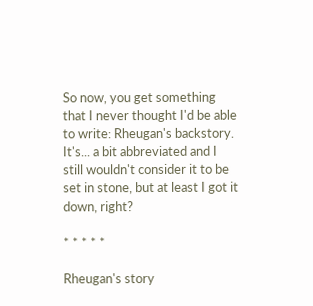So now, you get something that I never thought I'd be able to write: Rheugan's backstory. It's... a bit abbreviated and I still wouldn't consider it to be set in stone, but at least I got it down, right?

* * * * *

Rheugan's story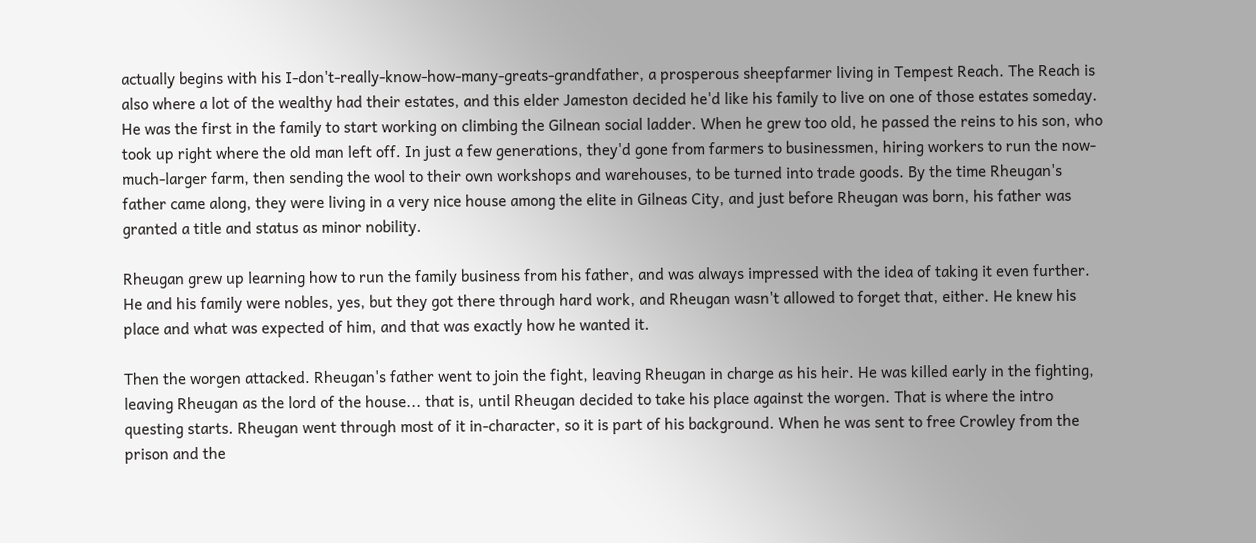actually begins with his I-don't-really-know-how-many-greats-grandfather, a prosperous sheepfarmer living in Tempest Reach. The Reach is also where a lot of the wealthy had their estates, and this elder Jameston decided he'd like his family to live on one of those estates someday. He was the first in the family to start working on climbing the Gilnean social ladder. When he grew too old, he passed the reins to his son, who took up right where the old man left off. In just a few generations, they'd gone from farmers to businessmen, hiring workers to run the now-much-larger farm, then sending the wool to their own workshops and warehouses, to be turned into trade goods. By the time Rheugan's father came along, they were living in a very nice house among the elite in Gilneas City, and just before Rheugan was born, his father was granted a title and status as minor nobility.

Rheugan grew up learning how to run the family business from his father, and was always impressed with the idea of taking it even further. He and his family were nobles, yes, but they got there through hard work, and Rheugan wasn't allowed to forget that, either. He knew his place and what was expected of him, and that was exactly how he wanted it.

Then the worgen attacked. Rheugan's father went to join the fight, leaving Rheugan in charge as his heir. He was killed early in the fighting, leaving Rheugan as the lord of the house... that is, until Rheugan decided to take his place against the worgen. That is where the intro questing starts. Rheugan went through most of it in-character, so it is part of his background. When he was sent to free Crowley from the prison and the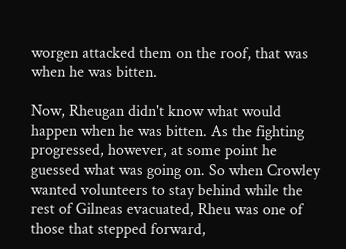worgen attacked them on the roof, that was when he was bitten.

Now, Rheugan didn't know what would happen when he was bitten. As the fighting progressed, however, at some point he guessed what was going on. So when Crowley wanted volunteers to stay behind while the rest of Gilneas evacuated, Rheu was one of those that stepped forward,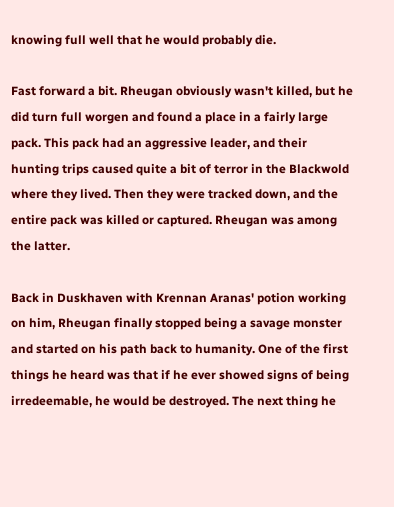knowing full well that he would probably die.

Fast forward a bit. Rheugan obviously wasn't killed, but he did turn full worgen and found a place in a fairly large pack. This pack had an aggressive leader, and their hunting trips caused quite a bit of terror in the Blackwold where they lived. Then they were tracked down, and the entire pack was killed or captured. Rheugan was among the latter.

Back in Duskhaven with Krennan Aranas' potion working on him, Rheugan finally stopped being a savage monster and started on his path back to humanity. One of the first things he heard was that if he ever showed signs of being irredeemable, he would be destroyed. The next thing he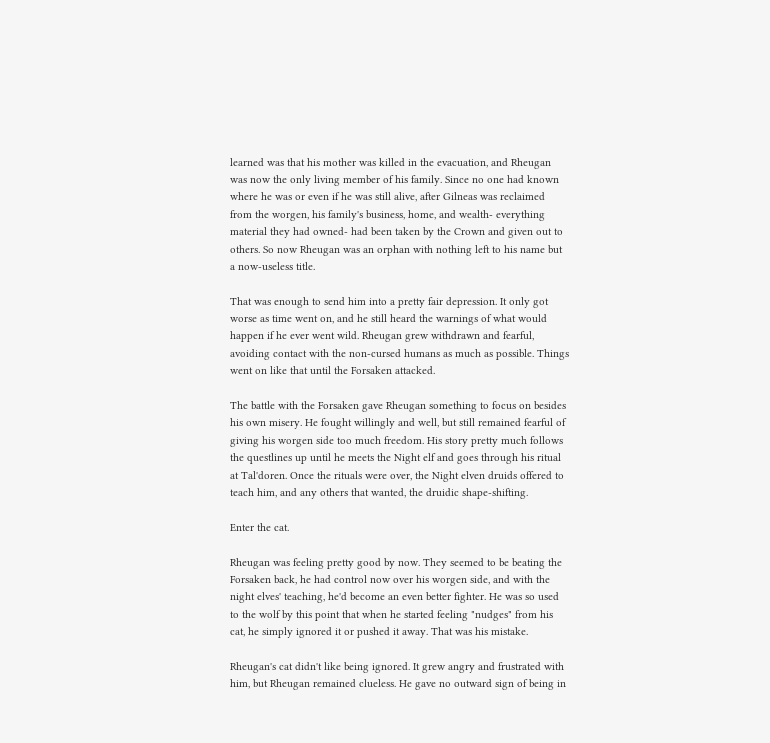learned was that his mother was killed in the evacuation, and Rheugan was now the only living member of his family. Since no one had known where he was or even if he was still alive, after Gilneas was reclaimed from the worgen, his family's business, home, and wealth- everything material they had owned- had been taken by the Crown and given out to others. So now Rheugan was an orphan with nothing left to his name but a now-useless title.

That was enough to send him into a pretty fair depression. It only got worse as time went on, and he still heard the warnings of what would happen if he ever went wild. Rheugan grew withdrawn and fearful, avoiding contact with the non-cursed humans as much as possible. Things went on like that until the Forsaken attacked.

The battle with the Forsaken gave Rheugan something to focus on besides his own misery. He fought willingly and well, but still remained fearful of giving his worgen side too much freedom. His story pretty much follows the questlines up until he meets the Night elf and goes through his ritual at Tal'doren. Once the rituals were over, the Night elven druids offered to teach him, and any others that wanted, the druidic shape-shifting.

Enter the cat.

Rheugan was feeling pretty good by now. They seemed to be beating the Forsaken back, he had control now over his worgen side, and with the night elves' teaching, he'd become an even better fighter. He was so used to the wolf by this point that when he started feeling "nudges" from his cat, he simply ignored it or pushed it away. That was his mistake.

Rheugan's cat didn't like being ignored. It grew angry and frustrated with him, but Rheugan remained clueless. He gave no outward sign of being in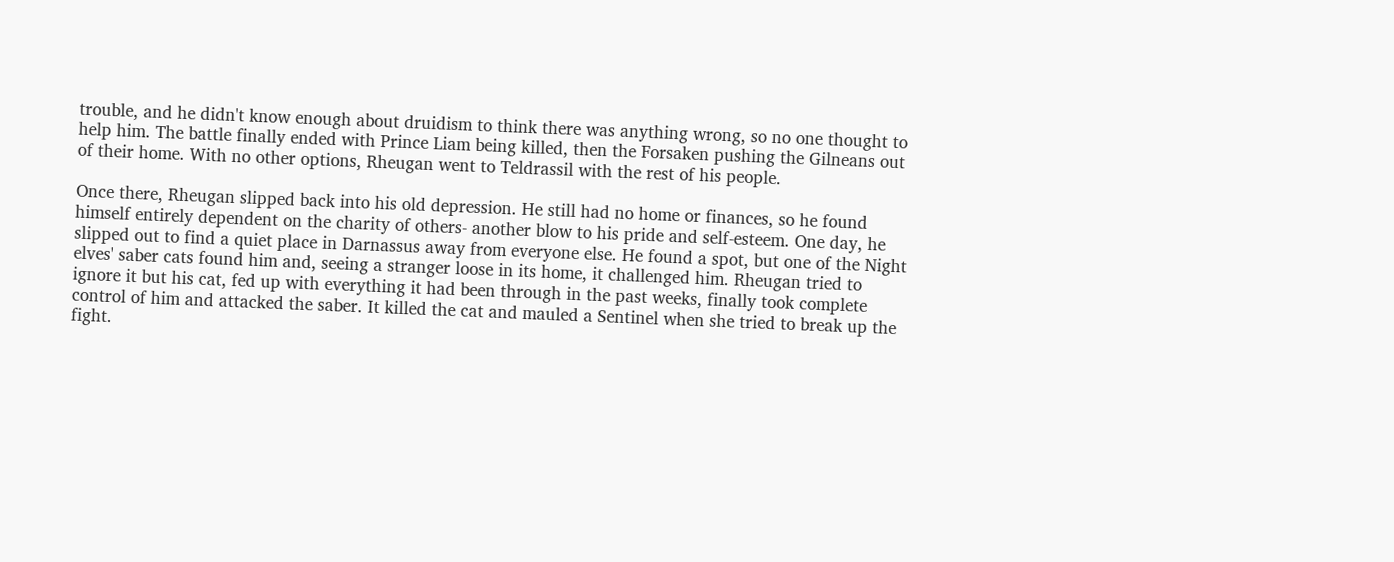trouble, and he didn't know enough about druidism to think there was anything wrong, so no one thought to help him. The battle finally ended with Prince Liam being killed, then the Forsaken pushing the Gilneans out of their home. With no other options, Rheugan went to Teldrassil with the rest of his people.

Once there, Rheugan slipped back into his old depression. He still had no home or finances, so he found himself entirely dependent on the charity of others- another blow to his pride and self-esteem. One day, he slipped out to find a quiet place in Darnassus away from everyone else. He found a spot, but one of the Night elves' saber cats found him and, seeing a stranger loose in its home, it challenged him. Rheugan tried to ignore it but his cat, fed up with everything it had been through in the past weeks, finally took complete control of him and attacked the saber. It killed the cat and mauled a Sentinel when she tried to break up the fight.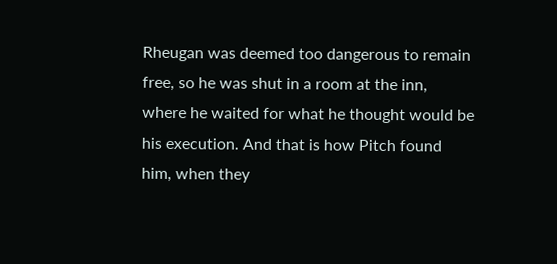Rheugan was deemed too dangerous to remain free, so he was shut in a room at the inn, where he waited for what he thought would be his execution. And that is how Pitch found him, when they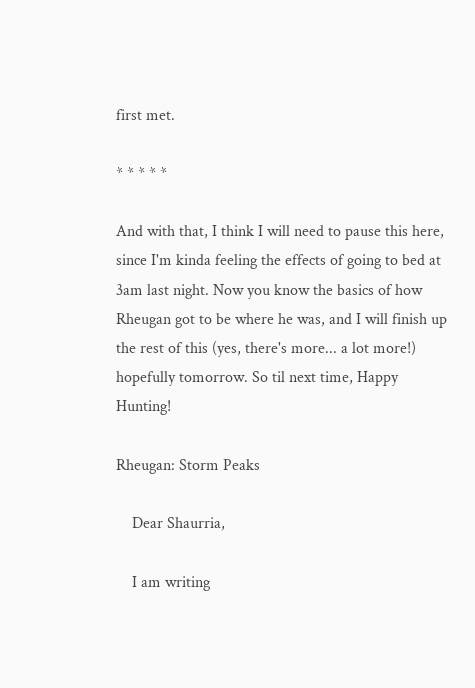first met.

* * * * *

And with that, I think I will need to pause this here, since I'm kinda feeling the effects of going to bed at 3am last night. Now you know the basics of how Rheugan got to be where he was, and I will finish up the rest of this (yes, there's more... a lot more!) hopefully tomorrow. So til next time, Happy Hunting!

Rheugan: Storm Peaks

    Dear Shaurria,

    I am writing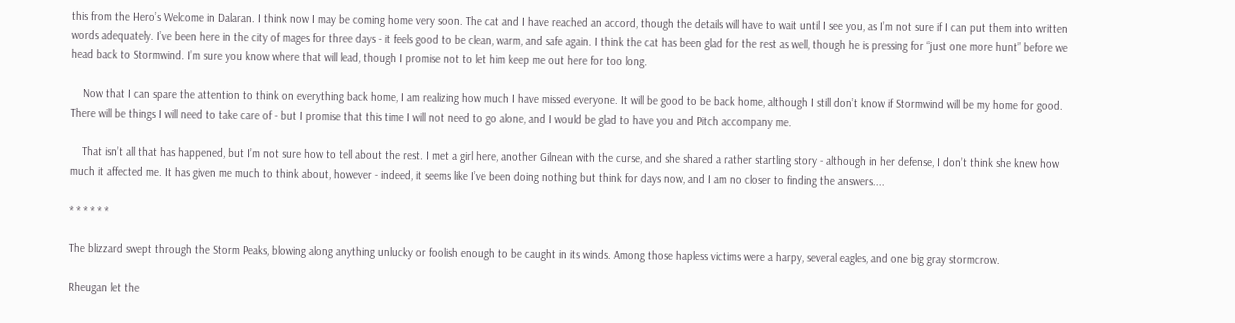this from the Hero’s Welcome in Dalaran. I think now I may be coming home very soon. The cat and I have reached an accord, though the details will have to wait until I see you, as I’m not sure if I can put them into written words adequately. I’ve been here in the city of mages for three days - it feels good to be clean, warm, and safe again. I think the cat has been glad for the rest as well, though he is pressing for “just one more hunt” before we head back to Stormwind. I’m sure you know where that will lead, though I promise not to let him keep me out here for too long.

    Now that I can spare the attention to think on everything back home, I am realizing how much I have missed everyone. It will be good to be back home, although I still don’t know if Stormwind will be my home for good. There will be things I will need to take care of - but I promise that this time I will not need to go alone, and I would be glad to have you and Pitch accompany me.

    That isn’t all that has happened, but I’m not sure how to tell about the rest. I met a girl here, another Gilnean with the curse, and she shared a rather startling story - although in her defense, I don’t think she knew how much it affected me. It has given me much to think about, however - indeed, it seems like I’ve been doing nothing but think for days now, and I am no closer to finding the answers....

* * * * * *

The blizzard swept through the Storm Peaks, blowing along anything unlucky or foolish enough to be caught in its winds. Among those hapless victims were a harpy, several eagles, and one big gray stormcrow.

Rheugan let the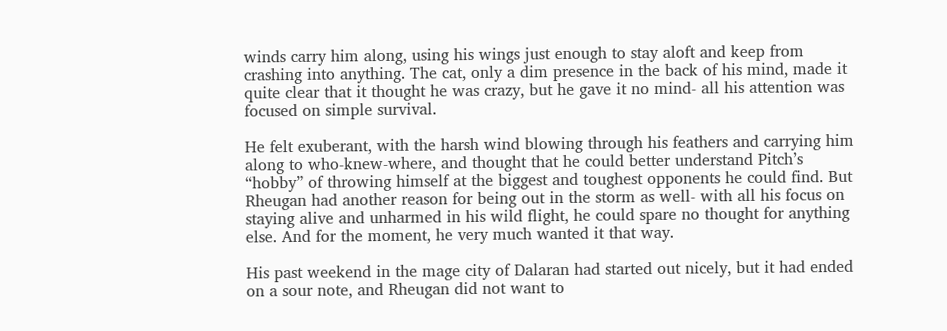winds carry him along, using his wings just enough to stay aloft and keep from crashing into anything. The cat, only a dim presence in the back of his mind, made it quite clear that it thought he was crazy, but he gave it no mind- all his attention was focused on simple survival.

He felt exuberant, with the harsh wind blowing through his feathers and carrying him along to who-knew-where, and thought that he could better understand Pitch’s “hobby” of throwing himself at the biggest and toughest opponents he could find. But Rheugan had another reason for being out in the storm as well- with all his focus on staying alive and unharmed in his wild flight, he could spare no thought for anything else. And for the moment, he very much wanted it that way.

His past weekend in the mage city of Dalaran had started out nicely, but it had ended on a sour note, and Rheugan did not want to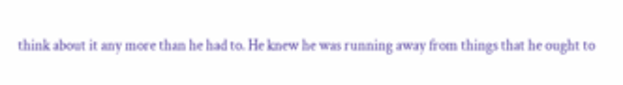think about it any more than he had to. He knew he was running away from things that he ought to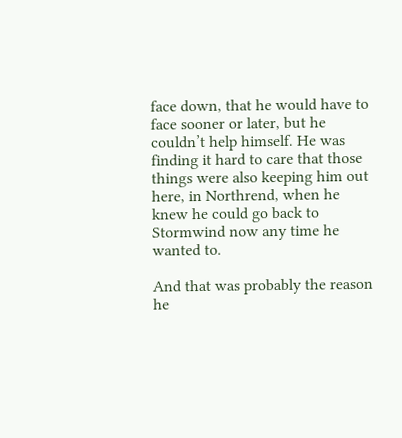face down, that he would have to face sooner or later, but he couldn’t help himself. He was finding it hard to care that those things were also keeping him out here, in Northrend, when he knew he could go back to Stormwind now any time he wanted to.

And that was probably the reason he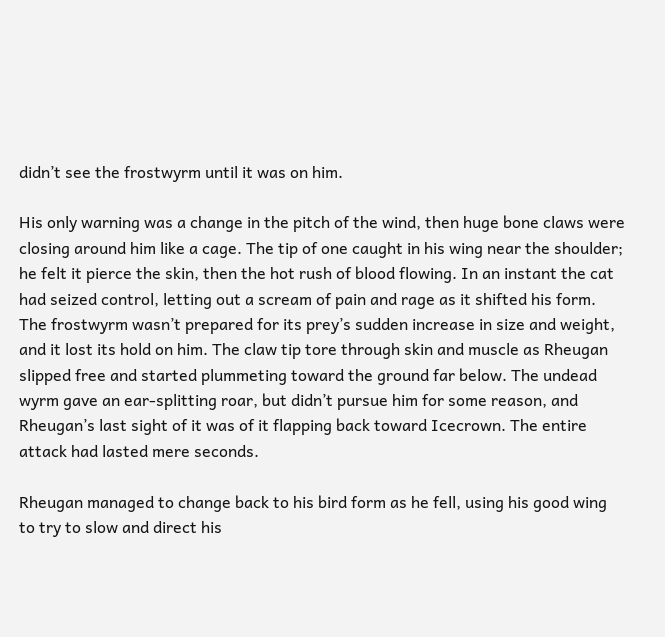didn’t see the frostwyrm until it was on him.

His only warning was a change in the pitch of the wind, then huge bone claws were closing around him like a cage. The tip of one caught in his wing near the shoulder; he felt it pierce the skin, then the hot rush of blood flowing. In an instant the cat had seized control, letting out a scream of pain and rage as it shifted his form. The frostwyrm wasn’t prepared for its prey’s sudden increase in size and weight, and it lost its hold on him. The claw tip tore through skin and muscle as Rheugan slipped free and started plummeting toward the ground far below. The undead wyrm gave an ear-splitting roar, but didn’t pursue him for some reason, and Rheugan’s last sight of it was of it flapping back toward Icecrown. The entire attack had lasted mere seconds.

Rheugan managed to change back to his bird form as he fell, using his good wing to try to slow and direct his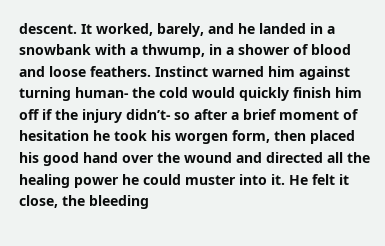descent. It worked, barely, and he landed in a snowbank with a thwump, in a shower of blood and loose feathers. Instinct warned him against turning human- the cold would quickly finish him off if the injury didn’t- so after a brief moment of hesitation he took his worgen form, then placed his good hand over the wound and directed all the healing power he could muster into it. He felt it close, the bleeding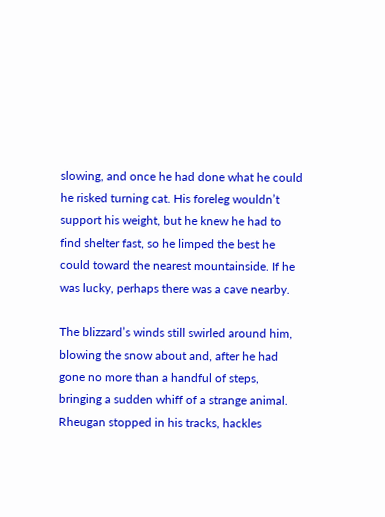slowing, and once he had done what he could he risked turning cat. His foreleg wouldn’t support his weight, but he knew he had to find shelter fast, so he limped the best he could toward the nearest mountainside. If he was lucky, perhaps there was a cave nearby.

The blizzard’s winds still swirled around him, blowing the snow about and, after he had gone no more than a handful of steps, bringing a sudden whiff of a strange animal. Rheugan stopped in his tracks, hackles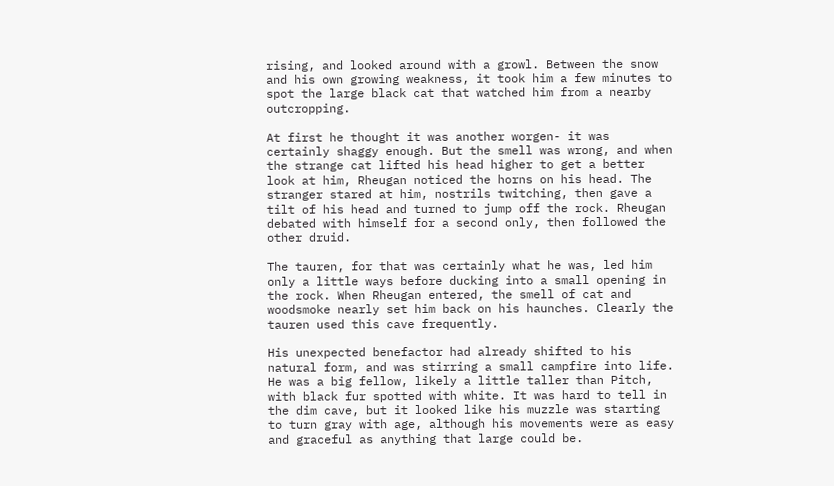rising, and looked around with a growl. Between the snow and his own growing weakness, it took him a few minutes to spot the large black cat that watched him from a nearby outcropping.

At first he thought it was another worgen- it was certainly shaggy enough. But the smell was wrong, and when the strange cat lifted his head higher to get a better look at him, Rheugan noticed the horns on his head. The stranger stared at him, nostrils twitching, then gave a tilt of his head and turned to jump off the rock. Rheugan debated with himself for a second only, then followed the other druid.

The tauren, for that was certainly what he was, led him only a little ways before ducking into a small opening in the rock. When Rheugan entered, the smell of cat and woodsmoke nearly set him back on his haunches. Clearly the tauren used this cave frequently.

His unexpected benefactor had already shifted to his natural form, and was stirring a small campfire into life. He was a big fellow, likely a little taller than Pitch, with black fur spotted with white. It was hard to tell in the dim cave, but it looked like his muzzle was starting to turn gray with age, although his movements were as easy and graceful as anything that large could be.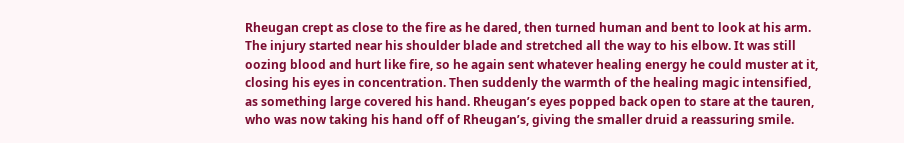Rheugan crept as close to the fire as he dared, then turned human and bent to look at his arm. The injury started near his shoulder blade and stretched all the way to his elbow. It was still oozing blood and hurt like fire, so he again sent whatever healing energy he could muster at it, closing his eyes in concentration. Then suddenly the warmth of the healing magic intensified, as something large covered his hand. Rheugan’s eyes popped back open to stare at the tauren, who was now taking his hand off of Rheugan’s, giving the smaller druid a reassuring smile.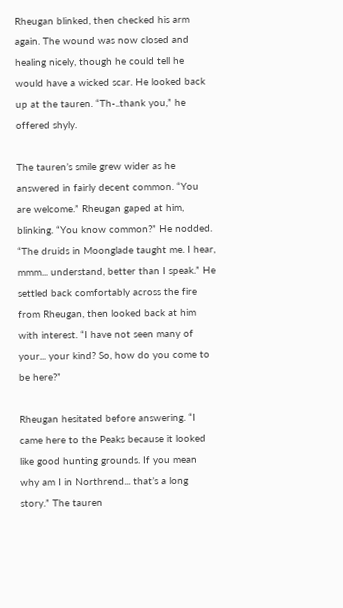Rheugan blinked, then checked his arm again. The wound was now closed and healing nicely, though he could tell he would have a wicked scar. He looked back up at the tauren. “Th-..thank you,” he offered shyly.

The tauren’s smile grew wider as he answered in fairly decent common. “You are welcome.” Rheugan gaped at him, blinking. “You know common?” He nodded. “The druids in Moonglade taught me. I hear, mmm... understand, better than I speak.” He settled back comfortably across the fire from Rheugan, then looked back at him with interest. “I have not seen many of your... your kind? So, how do you come to be here?”

Rheugan hesitated before answering. “I came here to the Peaks because it looked like good hunting grounds. If you mean why am I in Northrend... that’s a long story.” The tauren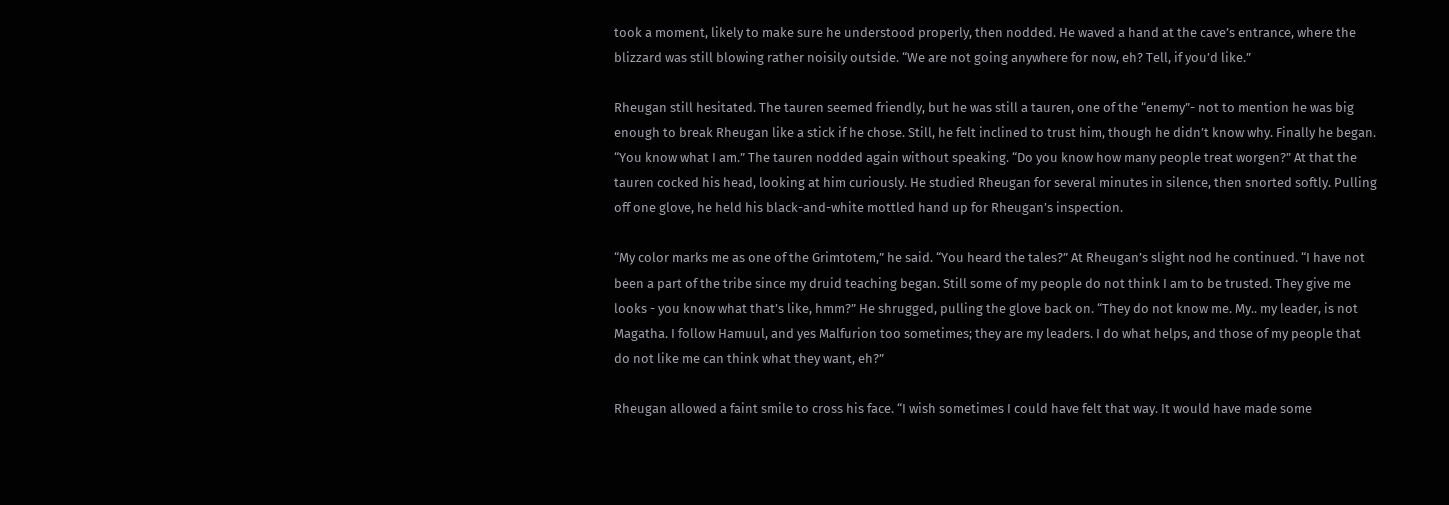took a moment, likely to make sure he understood properly, then nodded. He waved a hand at the cave’s entrance, where the blizzard was still blowing rather noisily outside. “We are not going anywhere for now, eh? Tell, if you’d like.”

Rheugan still hesitated. The tauren seemed friendly, but he was still a tauren, one of the “enemy”- not to mention he was big enough to break Rheugan like a stick if he chose. Still, he felt inclined to trust him, though he didn’t know why. Finally he began. “You know what I am.” The tauren nodded again without speaking. “Do you know how many people treat worgen?” At that the tauren cocked his head, looking at him curiously. He studied Rheugan for several minutes in silence, then snorted softly. Pulling off one glove, he held his black-and-white mottled hand up for Rheugan’s inspection.

“My color marks me as one of the Grimtotem,” he said. “You heard the tales?” At Rheugan’s slight nod he continued. “I have not been a part of the tribe since my druid teaching began. Still some of my people do not think I am to be trusted. They give me looks - you know what that’s like, hmm?” He shrugged, pulling the glove back on. “They do not know me. My.. my leader, is not Magatha. I follow Hamuul, and yes Malfurion too sometimes; they are my leaders. I do what helps, and those of my people that do not like me can think what they want, eh?”

Rheugan allowed a faint smile to cross his face. “I wish sometimes I could have felt that way. It would have made some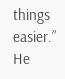things easier.” He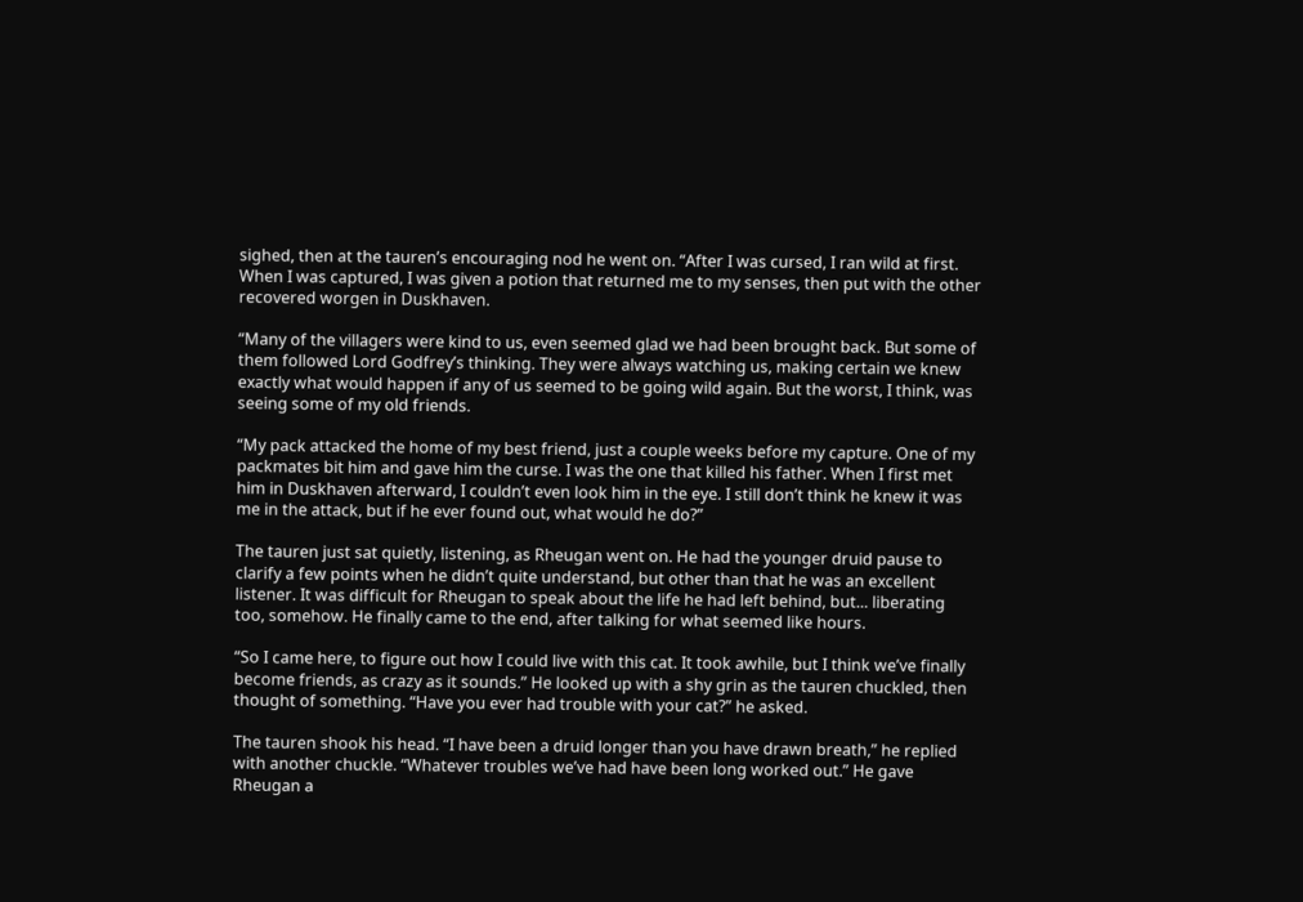sighed, then at the tauren’s encouraging nod he went on. “After I was cursed, I ran wild at first. When I was captured, I was given a potion that returned me to my senses, then put with the other recovered worgen in Duskhaven.

“Many of the villagers were kind to us, even seemed glad we had been brought back. But some of them followed Lord Godfrey’s thinking. They were always watching us, making certain we knew exactly what would happen if any of us seemed to be going wild again. But the worst, I think, was seeing some of my old friends.

“My pack attacked the home of my best friend, just a couple weeks before my capture. One of my packmates bit him and gave him the curse. I was the one that killed his father. When I first met him in Duskhaven afterward, I couldn’t even look him in the eye. I still don’t think he knew it was me in the attack, but if he ever found out, what would he do?”

The tauren just sat quietly, listening, as Rheugan went on. He had the younger druid pause to clarify a few points when he didn’t quite understand, but other than that he was an excellent listener. It was difficult for Rheugan to speak about the life he had left behind, but... liberating too, somehow. He finally came to the end, after talking for what seemed like hours.

“So I came here, to figure out how I could live with this cat. It took awhile, but I think we’ve finally become friends, as crazy as it sounds.” He looked up with a shy grin as the tauren chuckled, then thought of something. “Have you ever had trouble with your cat?” he asked.

The tauren shook his head. “I have been a druid longer than you have drawn breath,” he replied with another chuckle. “Whatever troubles we’ve had have been long worked out.” He gave Rheugan a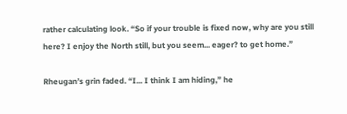rather calculating look. “So if your trouble is fixed now, why are you still here? I enjoy the North still, but you seem... eager? to get home.”

Rheugan’s grin faded. “I... I think I am hiding,” he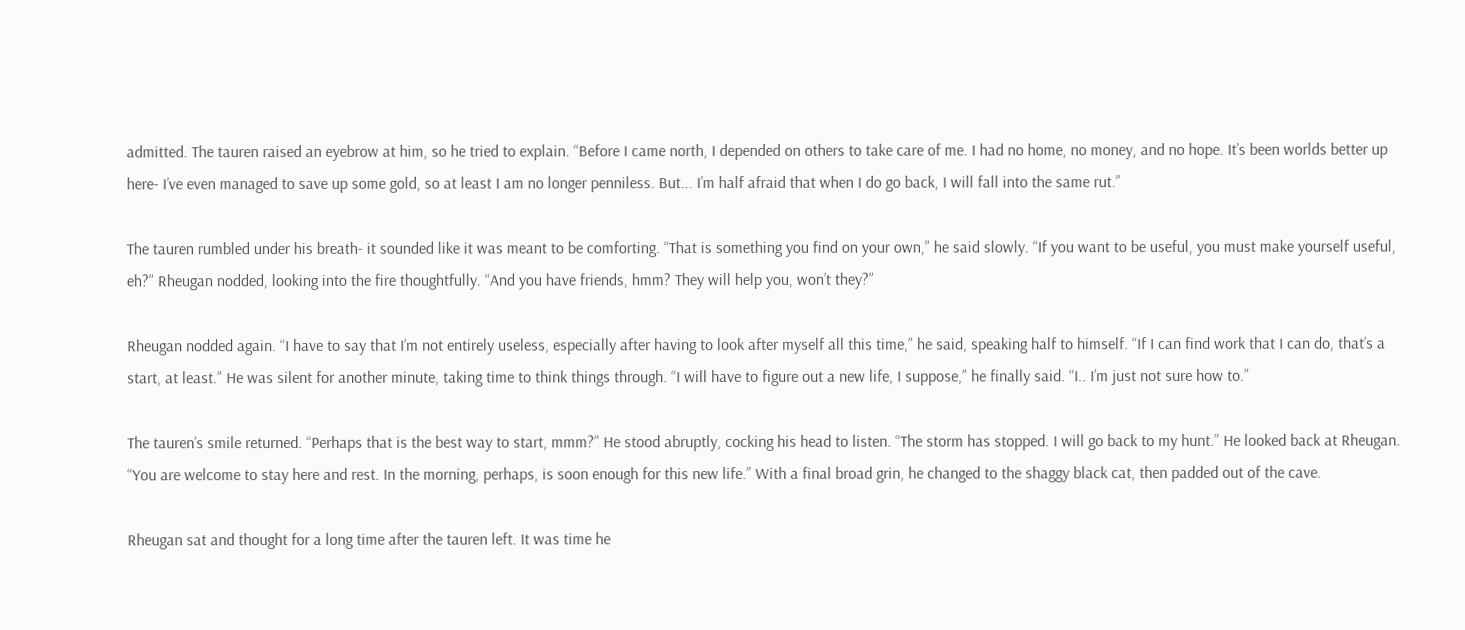admitted. The tauren raised an eyebrow at him, so he tried to explain. “Before I came north, I depended on others to take care of me. I had no home, no money, and no hope. It’s been worlds better up here- I’ve even managed to save up some gold, so at least I am no longer penniless. But... I’m half afraid that when I do go back, I will fall into the same rut.”

The tauren rumbled under his breath- it sounded like it was meant to be comforting. “That is something you find on your own,” he said slowly. “If you want to be useful, you must make yourself useful, eh?” Rheugan nodded, looking into the fire thoughtfully. “And you have friends, hmm? They will help you, won’t they?”

Rheugan nodded again. “I have to say that I’m not entirely useless, especially after having to look after myself all this time,” he said, speaking half to himself. “If I can find work that I can do, that’s a start, at least.” He was silent for another minute, taking time to think things through. “I will have to figure out a new life, I suppose,” he finally said. “I.. I’m just not sure how to.”

The tauren’s smile returned. “Perhaps that is the best way to start, mmm?” He stood abruptly, cocking his head to listen. “The storm has stopped. I will go back to my hunt.” He looked back at Rheugan. “You are welcome to stay here and rest. In the morning, perhaps, is soon enough for this new life.” With a final broad grin, he changed to the shaggy black cat, then padded out of the cave.

Rheugan sat and thought for a long time after the tauren left. It was time he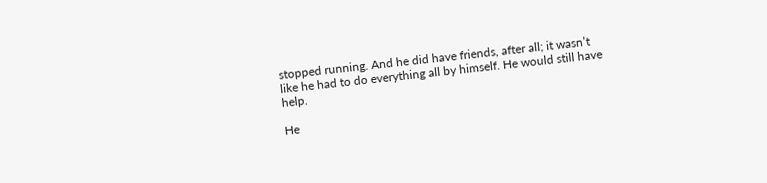stopped running. And he did have friends, after all; it wasn’t like he had to do everything all by himself. He would still have help.

He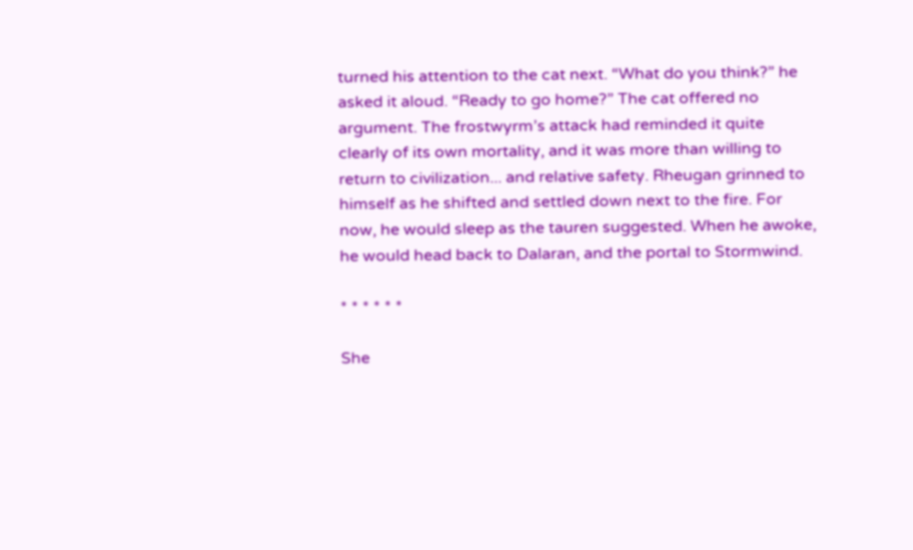turned his attention to the cat next. “What do you think?” he asked it aloud. “Ready to go home?” The cat offered no argument. The frostwyrm’s attack had reminded it quite clearly of its own mortality, and it was more than willing to return to civilization... and relative safety. Rheugan grinned to himself as he shifted and settled down next to the fire. For now, he would sleep as the tauren suggested. When he awoke, he would head back to Dalaran, and the portal to Stormwind.

* * * * * *

She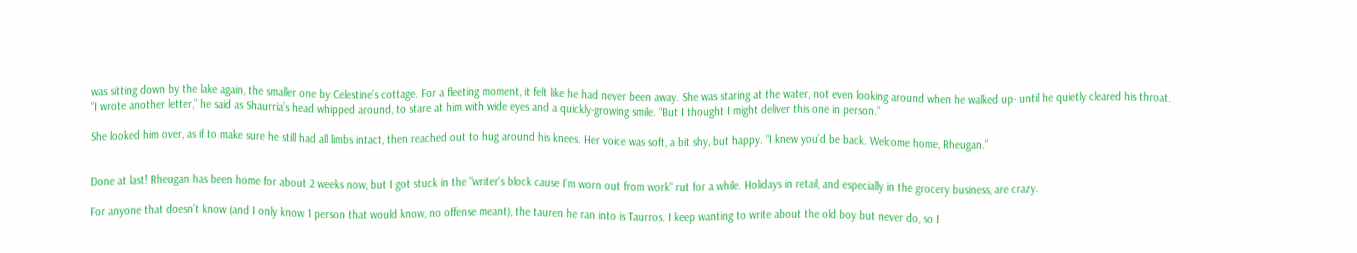was sitting down by the lake again, the smaller one by Celestine’s cottage. For a fleeting moment, it felt like he had never been away. She was staring at the water, not even looking around when he walked up- until he quietly cleared his throat. “I wrote another letter,” he said as Shaurria’s head whipped around, to stare at him with wide eyes and a quickly-growing smile. “But I thought I might deliver this one in person.”

She looked him over, as if to make sure he still had all limbs intact, then reached out to hug around his knees. Her voice was soft, a bit shy, but happy. “I knew you’d be back. Welcome home, Rheugan.”


Done at last! Rheugan has been home for about 2 weeks now, but I got stuck in the "writer's block cause I'm worn out from work" rut for a while. Holidays in retail, and especially in the grocery business, are crazy.

For anyone that doesn't know (and I only know 1 person that would know, no offense meant), the tauren he ran into is Taurros. I keep wanting to write about the old boy but never do, so I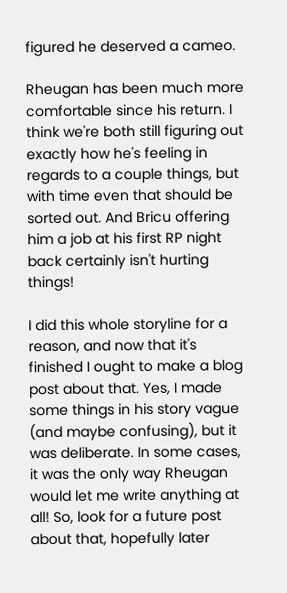figured he deserved a cameo.

Rheugan has been much more comfortable since his return. I think we're both still figuring out exactly how he's feeling in regards to a couple things, but with time even that should be sorted out. And Bricu offering him a job at his first RP night back certainly isn't hurting things!

I did this whole storyline for a reason, and now that it's finished I ought to make a blog post about that. Yes, I made some things in his story vague (and maybe confusing), but it was deliberate. In some cases, it was the only way Rheugan would let me write anything at all! So, look for a future post about that, hopefully later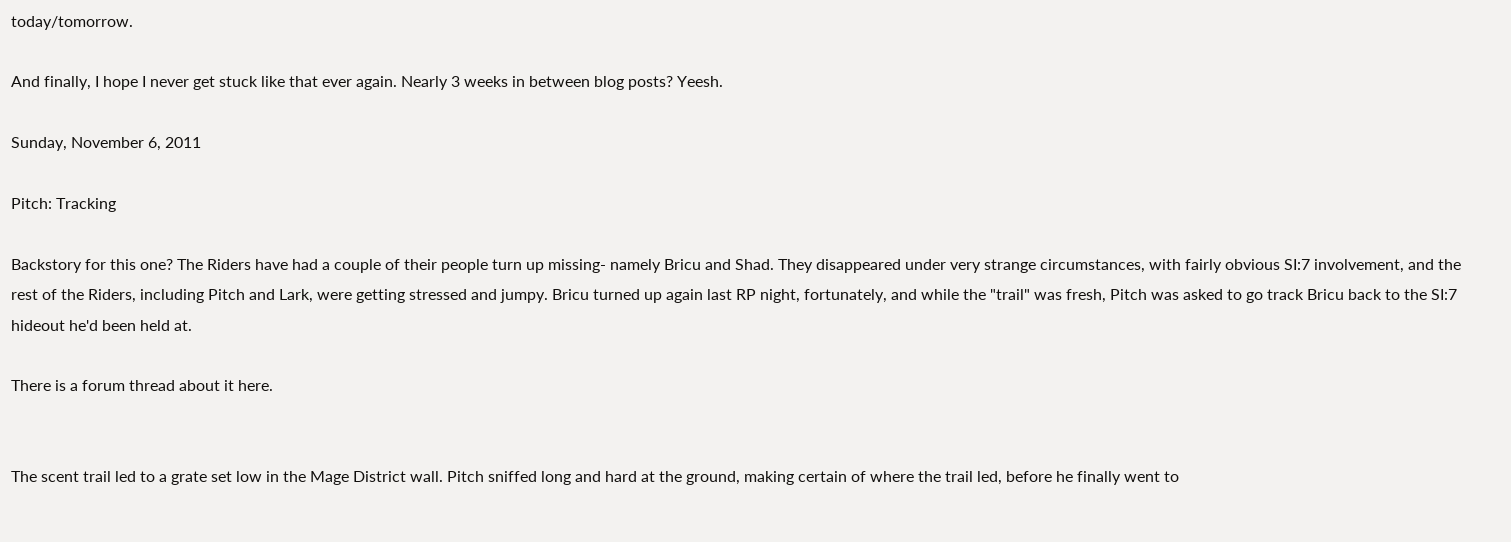today/tomorrow.

And finally, I hope I never get stuck like that ever again. Nearly 3 weeks in between blog posts? Yeesh.

Sunday, November 6, 2011

Pitch: Tracking

Backstory for this one? The Riders have had a couple of their people turn up missing- namely Bricu and Shad. They disappeared under very strange circumstances, with fairly obvious SI:7 involvement, and the rest of the Riders, including Pitch and Lark, were getting stressed and jumpy. Bricu turned up again last RP night, fortunately, and while the "trail" was fresh, Pitch was asked to go track Bricu back to the SI:7 hideout he'd been held at.

There is a forum thread about it here.


The scent trail led to a grate set low in the Mage District wall. Pitch sniffed long and hard at the ground, making certain of where the trail led, before he finally went to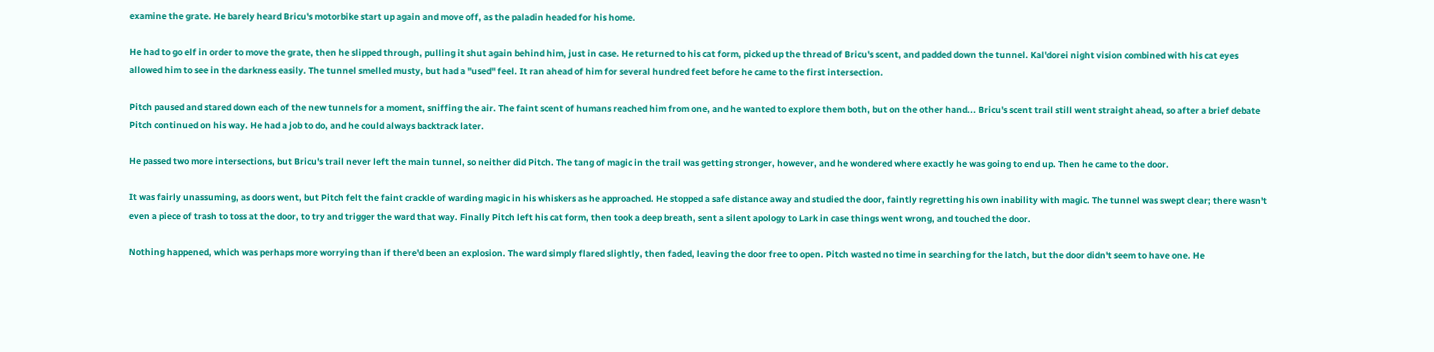examine the grate. He barely heard Bricu's motorbike start up again and move off, as the paladin headed for his home.

He had to go elf in order to move the grate, then he slipped through, pulling it shut again behind him, just in case. He returned to his cat form, picked up the thread of Bricu's scent, and padded down the tunnel. Kal'dorei night vision combined with his cat eyes allowed him to see in the darkness easily. The tunnel smelled musty, but had a "used" feel. It ran ahead of him for several hundred feet before he came to the first intersection.

Pitch paused and stared down each of the new tunnels for a moment, sniffing the air. The faint scent of humans reached him from one, and he wanted to explore them both, but on the other hand... Bricu's scent trail still went straight ahead, so after a brief debate Pitch continued on his way. He had a job to do, and he could always backtrack later.

He passed two more intersections, but Bricu's trail never left the main tunnel, so neither did Pitch. The tang of magic in the trail was getting stronger, however, and he wondered where exactly he was going to end up. Then he came to the door.

It was fairly unassuming, as doors went, but Pitch felt the faint crackle of warding magic in his whiskers as he approached. He stopped a safe distance away and studied the door, faintly regretting his own inability with magic. The tunnel was swept clear; there wasn't even a piece of trash to toss at the door, to try and trigger the ward that way. Finally Pitch left his cat form, then took a deep breath, sent a silent apology to Lark in case things went wrong, and touched the door.

Nothing happened, which was perhaps more worrying than if there'd been an explosion. The ward simply flared slightly, then faded, leaving the door free to open. Pitch wasted no time in searching for the latch, but the door didn't seem to have one. He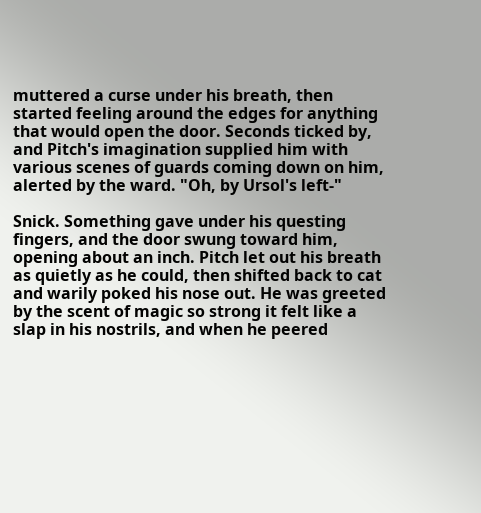muttered a curse under his breath, then started feeling around the edges for anything that would open the door. Seconds ticked by, and Pitch's imagination supplied him with various scenes of guards coming down on him, alerted by the ward. "Oh, by Ursol's left-"

Snick. Something gave under his questing fingers, and the door swung toward him, opening about an inch. Pitch let out his breath as quietly as he could, then shifted back to cat and warily poked his nose out. He was greeted by the scent of magic so strong it felt like a slap in his nostrils, and when he peered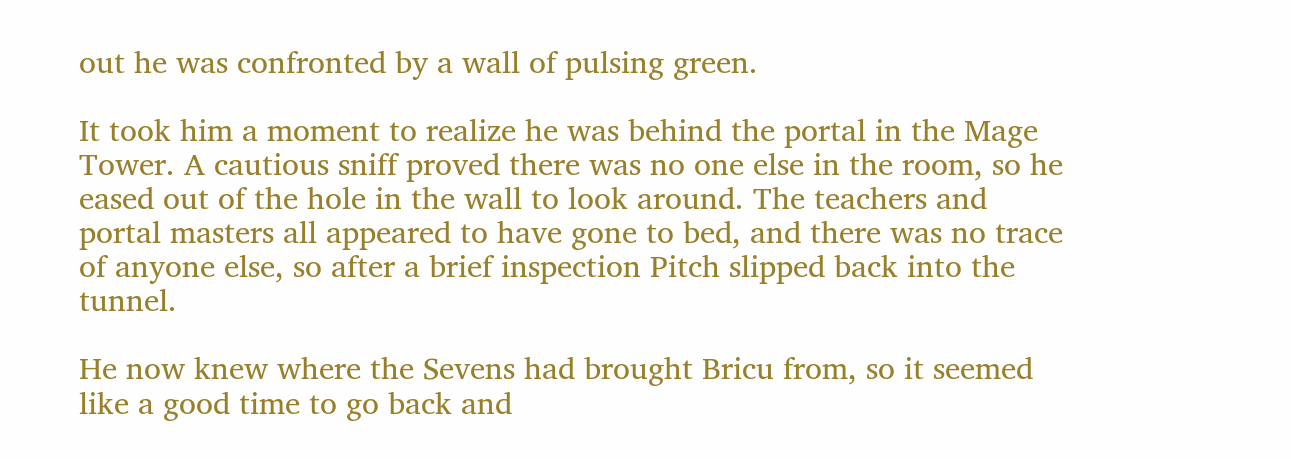out he was confronted by a wall of pulsing green.

It took him a moment to realize he was behind the portal in the Mage Tower. A cautious sniff proved there was no one else in the room, so he eased out of the hole in the wall to look around. The teachers and portal masters all appeared to have gone to bed, and there was no trace of anyone else, so after a brief inspection Pitch slipped back into the tunnel.

He now knew where the Sevens had brought Bricu from, so it seemed like a good time to go back and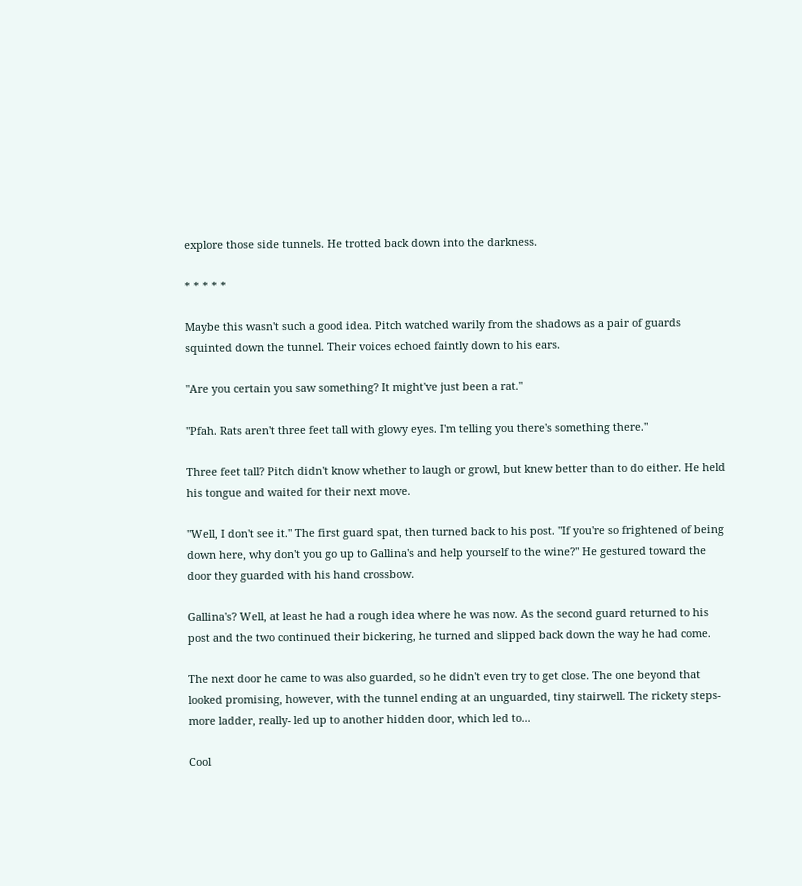explore those side tunnels. He trotted back down into the darkness.

* * * * *

Maybe this wasn't such a good idea. Pitch watched warily from the shadows as a pair of guards squinted down the tunnel. Their voices echoed faintly down to his ears.

"Are you certain you saw something? It might've just been a rat."

"Pfah. Rats aren't three feet tall with glowy eyes. I'm telling you there's something there."

Three feet tall? Pitch didn't know whether to laugh or growl, but knew better than to do either. He held his tongue and waited for their next move.

"Well, I don't see it." The first guard spat, then turned back to his post. "If you're so frightened of being down here, why don't you go up to Gallina's and help yourself to the wine?" He gestured toward the door they guarded with his hand crossbow.

Gallina's? Well, at least he had a rough idea where he was now. As the second guard returned to his post and the two continued their bickering, he turned and slipped back down the way he had come.

The next door he came to was also guarded, so he didn't even try to get close. The one beyond that looked promising, however, with the tunnel ending at an unguarded, tiny stairwell. The rickety steps- more ladder, really- led up to another hidden door, which led to...

Cool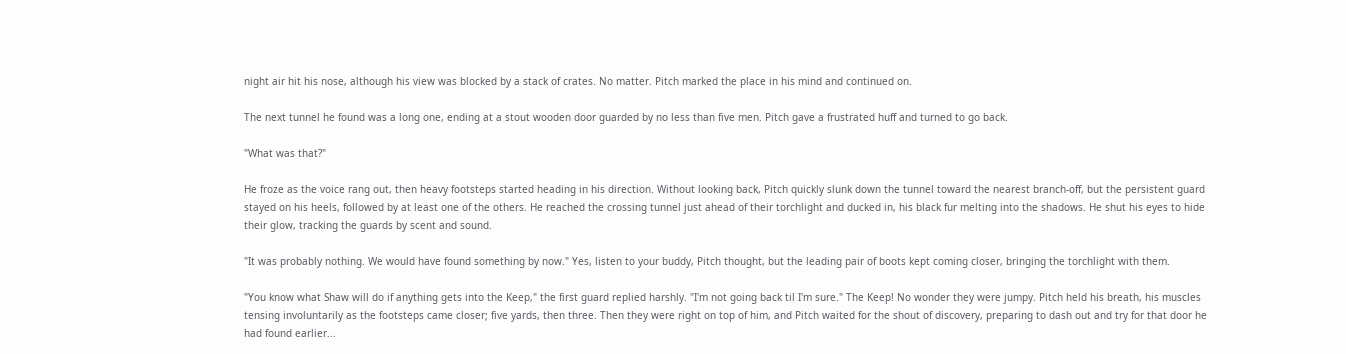night air hit his nose, although his view was blocked by a stack of crates. No matter. Pitch marked the place in his mind and continued on.

The next tunnel he found was a long one, ending at a stout wooden door guarded by no less than five men. Pitch gave a frustrated huff and turned to go back.

"What was that?"

He froze as the voice rang out, then heavy footsteps started heading in his direction. Without looking back, Pitch quickly slunk down the tunnel toward the nearest branch-off, but the persistent guard stayed on his heels, followed by at least one of the others. He reached the crossing tunnel just ahead of their torchlight and ducked in, his black fur melting into the shadows. He shut his eyes to hide their glow, tracking the guards by scent and sound.

"It was probably nothing. We would have found something by now." Yes, listen to your buddy, Pitch thought, but the leading pair of boots kept coming closer, bringing the torchlight with them.

"You know what Shaw will do if anything gets into the Keep," the first guard replied harshly. "I'm not going back til I'm sure." The Keep! No wonder they were jumpy. Pitch held his breath, his muscles tensing involuntarily as the footsteps came closer; five yards, then three. Then they were right on top of him, and Pitch waited for the shout of discovery, preparing to dash out and try for that door he had found earlier...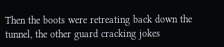Then the boots were retreating back down the tunnel, the other guard cracking jokes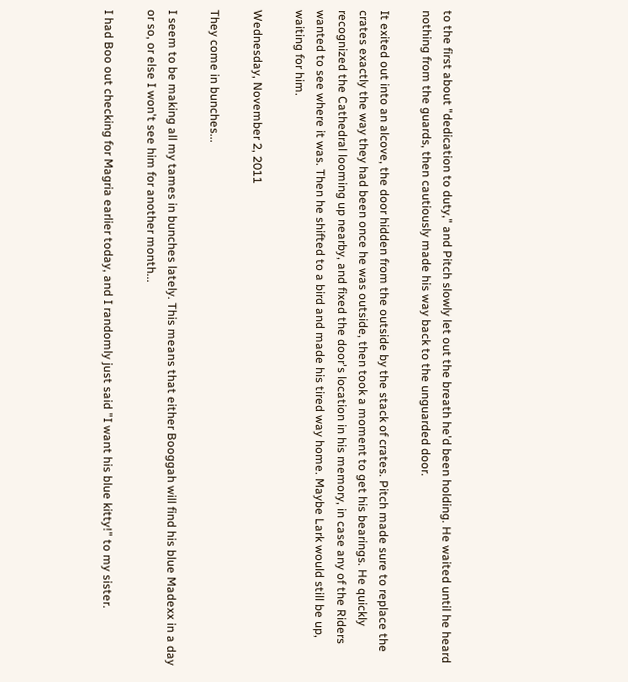to the first about "dedication to duty," and Pitch slowly let out the breath he'd been holding. He waited until he heard nothing from the guards, then cautiously made his way back to the unguarded door.

It exited out into an alcove, the door hidden from the outside by the stack of crates. Pitch made sure to replace the crates exactly the way they had been once he was outside, then took a moment to get his bearings. He quickly recognized the Cathedral looming up nearby, and fixed the door's location in his memory, in case any of the Riders wanted to see where it was. Then he shifted to a bird and made his tired way home. Maybe Lark would still be up, waiting for him.

Wednesday, November 2, 2011

They come in bunches...

I seem to be making all my tames in bunches lately. This means that either Booggah will find his blue Madexx in a day or so, or else I won't see him for another month...

I had Boo out checking for Magria earlier today, and I randomly just said "I want his blue kitty!" to my sister.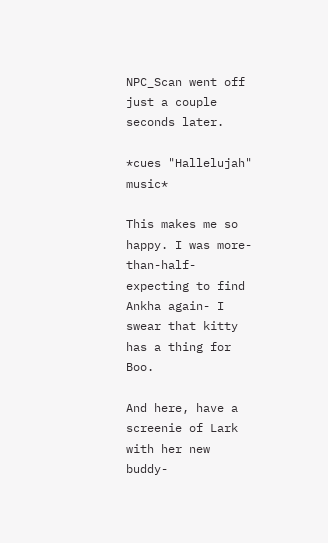NPC_Scan went off just a couple seconds later.

*cues "Hallelujah" music*

This makes me so happy. I was more-than-half-expecting to find Ankha again- I swear that kitty has a thing for Boo.

And here, have a screenie of Lark with her new buddy-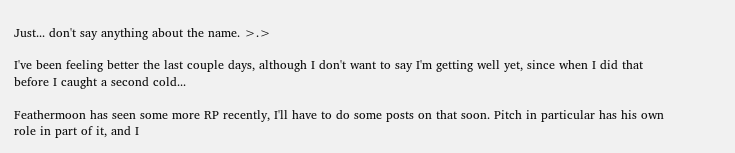Just... don't say anything about the name. >.>

I've been feeling better the last couple days, although I don't want to say I'm getting well yet, since when I did that before I caught a second cold...

Feathermoon has seen some more RP recently, I'll have to do some posts on that soon. Pitch in particular has his own role in part of it, and I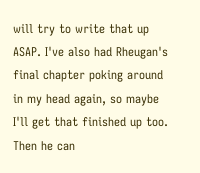will try to write that up ASAP. I've also had Rheugan's final chapter poking around in my head again, so maybe I'll get that finished up too. Then he can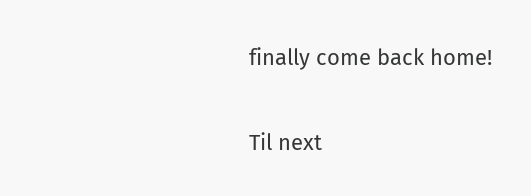finally come back home!

Til next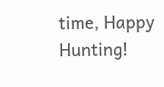time, Happy Hunting!